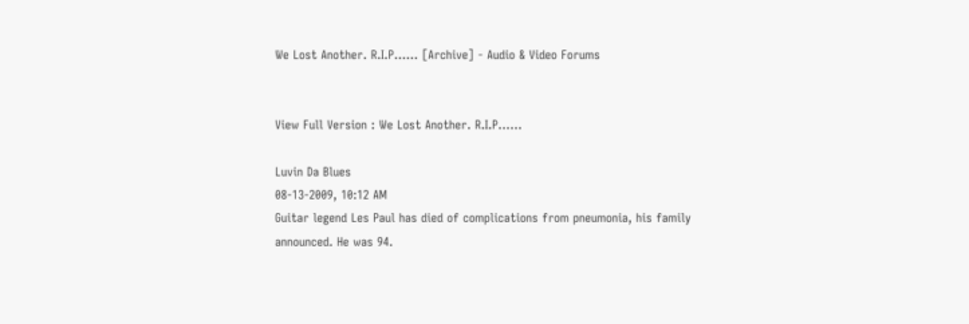We Lost Another. R.I.P...... [Archive] - Audio & Video Forums


View Full Version : We Lost Another. R.I.P......

Luvin Da Blues
08-13-2009, 10:12 AM
Guitar legend Les Paul has died of complications from pneumonia, his family announced. He was 94.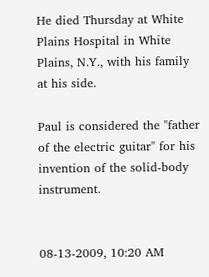He died Thursday at White Plains Hospital in White Plains, N.Y., with his family at his side.

Paul is considered the "father of the electric guitar" for his invention of the solid-body instrument.


08-13-2009, 10:20 AM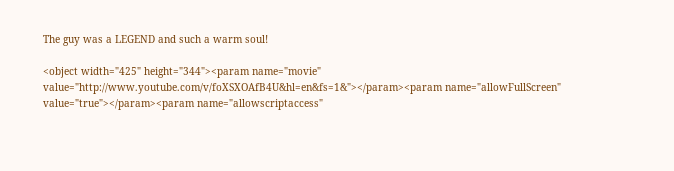The guy was a LEGEND and such a warm soul!

<object width="425" height="344"><param name="movie" value="http://www.youtube.com/v/foXSXOAfB4U&hl=en&fs=1&"></param><param name="allowFullScreen" value="true"></param><param name="allowscriptaccess"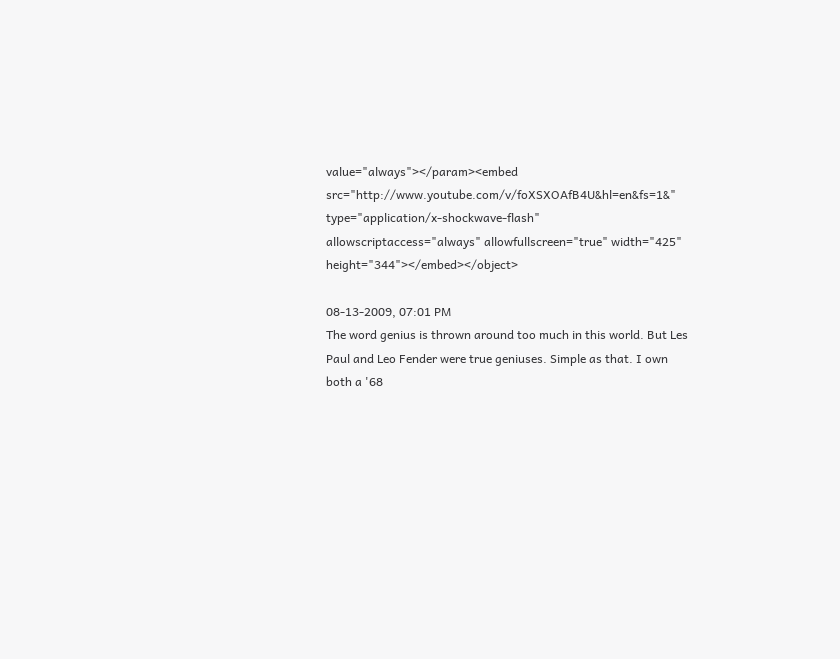value="always"></param><embed src="http://www.youtube.com/v/foXSXOAfB4U&hl=en&fs=1&" type="application/x-shockwave-flash" allowscriptaccess="always" allowfullscreen="true" width="425" height="344"></embed></object>

08-13-2009, 07:01 PM
The word genius is thrown around too much in this world. But Les Paul and Leo Fender were true geniuses. Simple as that. I own both a '68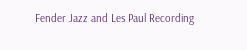Fender Jazz and Les Paul Recording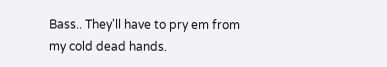Bass.. They'll have to pry em from my cold dead hands.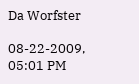Da Worfster

08-22-2009, 05:01 PM